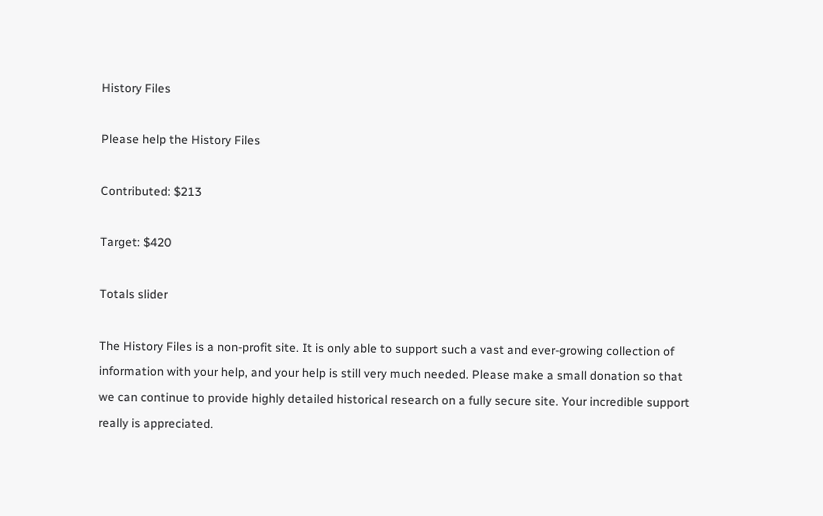History Files

Please help the History Files

Contributed: $213

Target: $420

Totals slider

The History Files is a non-profit site. It is only able to support such a vast and ever-growing collection of information with your help, and your help is still very much needed. Please make a small donation so that we can continue to provide highly detailed historical research on a fully secure site. Your incredible support really is appreciated.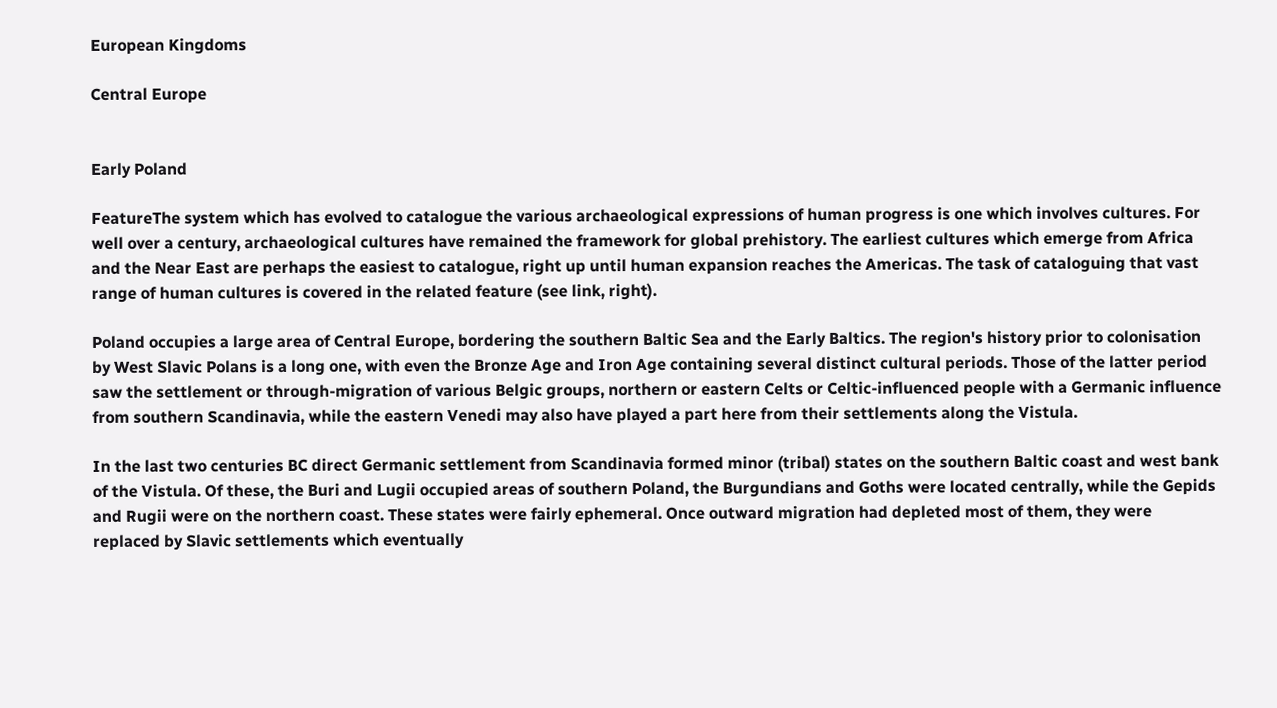European Kingdoms

Central Europe


Early Poland

FeatureThe system which has evolved to catalogue the various archaeological expressions of human progress is one which involves cultures. For well over a century, archaeological cultures have remained the framework for global prehistory. The earliest cultures which emerge from Africa and the Near East are perhaps the easiest to catalogue, right up until human expansion reaches the Americas. The task of cataloguing that vast range of human cultures is covered in the related feature (see link, right).

Poland occupies a large area of Central Europe, bordering the southern Baltic Sea and the Early Baltics. The region's history prior to colonisation by West Slavic Polans is a long one, with even the Bronze Age and Iron Age containing several distinct cultural periods. Those of the latter period saw the settlement or through-migration of various Belgic groups, northern or eastern Celts or Celtic-influenced people with a Germanic influence from southern Scandinavia, while the eastern Venedi may also have played a part here from their settlements along the Vistula.

In the last two centuries BC direct Germanic settlement from Scandinavia formed minor (tribal) states on the southern Baltic coast and west bank of the Vistula. Of these, the Buri and Lugii occupied areas of southern Poland, the Burgundians and Goths were located centrally, while the Gepids and Rugii were on the northern coast. These states were fairly ephemeral. Once outward migration had depleted most of them, they were replaced by Slavic settlements which eventually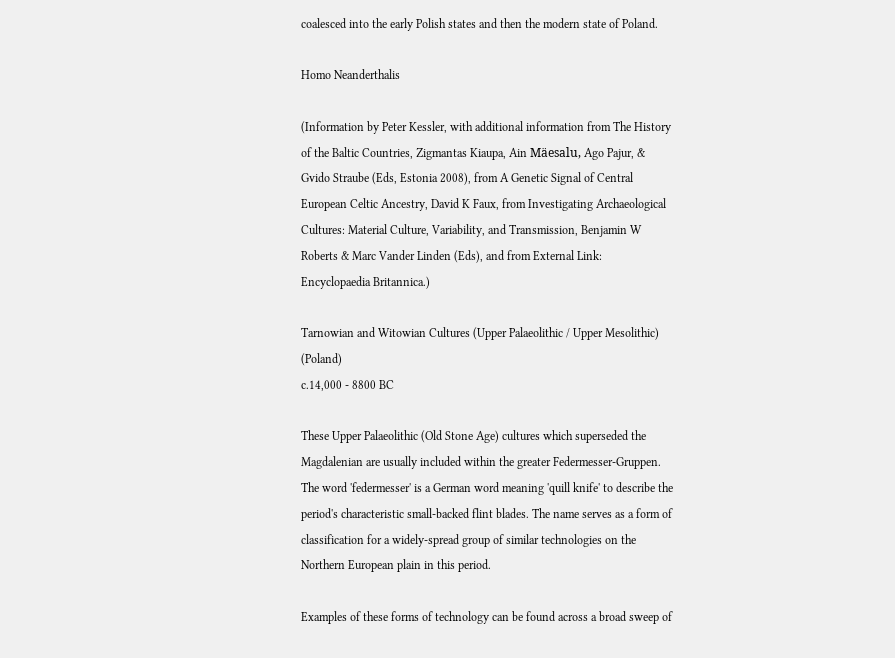coalesced into the early Polish states and then the modern state of Poland.

Homo Neanderthalis

(Information by Peter Kessler, with additional information from The History of the Baltic Countries, Zigmantas Kiaupa, Ain Mäesalu, Ago Pajur, & Gvido Straube (Eds, Estonia 2008), from A Genetic Signal of Central European Celtic Ancestry, David K Faux, from Investigating Archaeological Cultures: Material Culture, Variability, and Transmission, Benjamin W Roberts & Marc Vander Linden (Eds), and from External Link: Encyclopaedia Britannica.)

Tarnowian and Witowian Cultures (Upper Palaeolithic / Upper Mesolithic) (Poland)
c.14,000 - 8800 BC

These Upper Palaeolithic (Old Stone Age) cultures which superseded the Magdalenian are usually included within the greater Federmesser-Gruppen. The word 'federmesser' is a German word meaning 'quill knife' to describe the period's characteristic small-backed flint blades. The name serves as a form of classification for a widely-spread group of similar technologies on the Northern European plain in this period.

Examples of these forms of technology can be found across a broad sweep of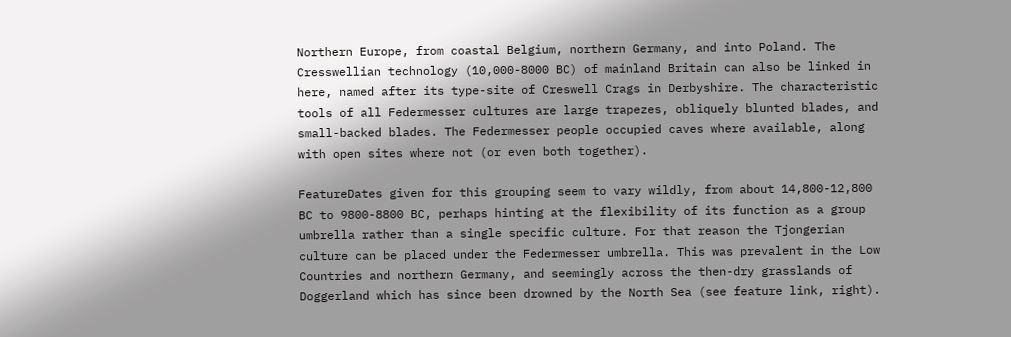Northern Europe, from coastal Belgium, northern Germany, and into Poland. The Cresswellian technology (10,000-8000 BC) of mainland Britain can also be linked in here, named after its type-site of Creswell Crags in Derbyshire. The characteristic tools of all Federmesser cultures are large trapezes, obliquely blunted blades, and small-backed blades. The Federmesser people occupied caves where available, along with open sites where not (or even both together).

FeatureDates given for this grouping seem to vary wildly, from about 14,800-12,800 BC to 9800-8800 BC, perhaps hinting at the flexibility of its function as a group umbrella rather than a single specific culture. For that reason the Tjongerian culture can be placed under the Federmesser umbrella. This was prevalent in the Low Countries and northern Germany, and seemingly across the then-dry grasslands of Doggerland which has since been drowned by the North Sea (see feature link, right).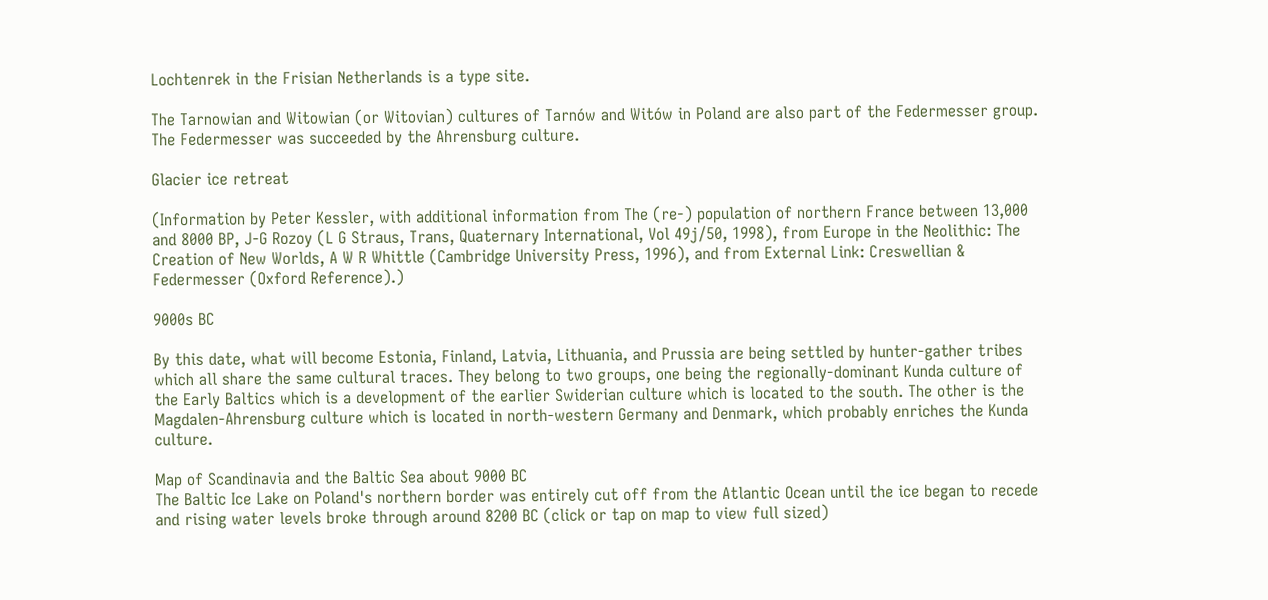Lochtenrek in the Frisian Netherlands is a type site.

The Tarnowian and Witowian (or Witovian) cultures of Tarnów and Witów in Poland are also part of the Federmesser group. The Federmesser was succeeded by the Ahrensburg culture.

Glacier ice retreat

(Information by Peter Kessler, with additional information from The (re-) population of northern France between 13,000 and 8000 BP, J-G Rozoy (L G Straus, Trans, Quaternary International, Vol 49j/50, 1998), from Europe in the Neolithic: The Creation of New Worlds, A W R Whittle (Cambridge University Press, 1996), and from External Link: Creswellian & Federmesser (Oxford Reference).)

9000s BC

By this date, what will become Estonia, Finland, Latvia, Lithuania, and Prussia are being settled by hunter-gather tribes which all share the same cultural traces. They belong to two groups, one being the regionally-dominant Kunda culture of the Early Baltics which is a development of the earlier Swiderian culture which is located to the south. The other is the Magdalen-Ahrensburg culture which is located in north-western Germany and Denmark, which probably enriches the Kunda culture.

Map of Scandinavia and the Baltic Sea about 9000 BC
The Baltic Ice Lake on Poland's northern border was entirely cut off from the Atlantic Ocean until the ice began to recede and rising water levels broke through around 8200 BC (click or tap on map to view full sized)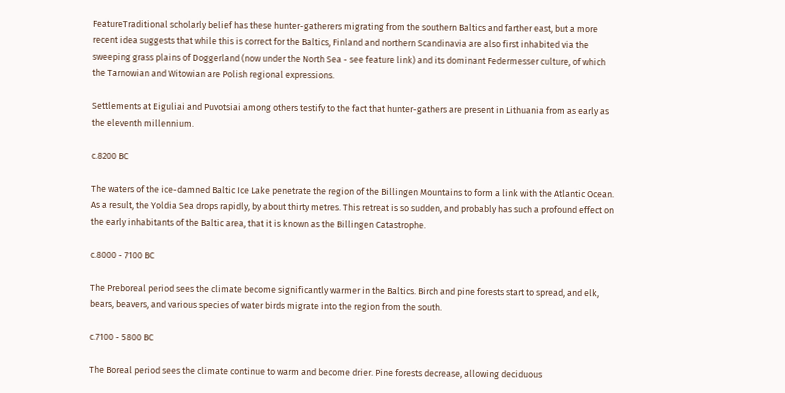FeatureTraditional scholarly belief has these hunter-gatherers migrating from the southern Baltics and farther east, but a more recent idea suggests that while this is correct for the Baltics, Finland and northern Scandinavia are also first inhabited via the sweeping grass plains of Doggerland (now under the North Sea - see feature link) and its dominant Federmesser culture, of which the Tarnowian and Witowian are Polish regional expressions.

Settlements at Eiguliai and Puvotsiai among others testify to the fact that hunter-gathers are present in Lithuania from as early as the eleventh millennium.

c.8200 BC

The waters of the ice-damned Baltic Ice Lake penetrate the region of the Billingen Mountains to form a link with the Atlantic Ocean. As a result, the Yoldia Sea drops rapidly, by about thirty metres. This retreat is so sudden, and probably has such a profound effect on the early inhabitants of the Baltic area, that it is known as the Billingen Catastrophe.

c.8000 - 7100 BC

The Preboreal period sees the climate become significantly warmer in the Baltics. Birch and pine forests start to spread, and elk, bears, beavers, and various species of water birds migrate into the region from the south.

c.7100 - 5800 BC

The Boreal period sees the climate continue to warm and become drier. Pine forests decrease, allowing deciduous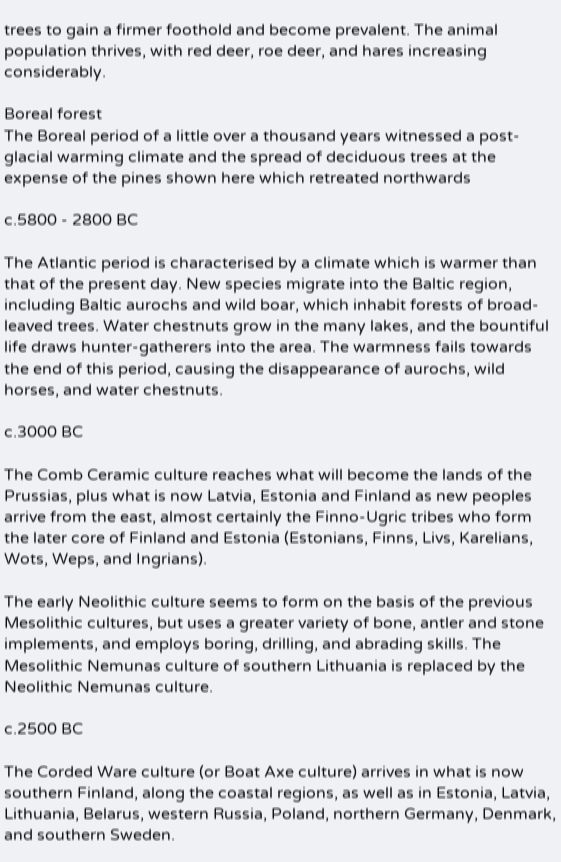trees to gain a firmer foothold and become prevalent. The animal population thrives, with red deer, roe deer, and hares increasing considerably.

Boreal forest
The Boreal period of a little over a thousand years witnessed a post-glacial warming climate and the spread of deciduous trees at the expense of the pines shown here which retreated northwards

c.5800 - 2800 BC

The Atlantic period is characterised by a climate which is warmer than that of the present day. New species migrate into the Baltic region, including Baltic aurochs and wild boar, which inhabit forests of broad-leaved trees. Water chestnuts grow in the many lakes, and the bountiful life draws hunter-gatherers into the area. The warmness fails towards the end of this period, causing the disappearance of aurochs, wild horses, and water chestnuts.

c.3000 BC

The Comb Ceramic culture reaches what will become the lands of the Prussias, plus what is now Latvia, Estonia and Finland as new peoples arrive from the east, almost certainly the Finno-Ugric tribes who form the later core of Finland and Estonia (Estonians, Finns, Livs, Karelians, Wots, Weps, and Ingrians).

The early Neolithic culture seems to form on the basis of the previous Mesolithic cultures, but uses a greater variety of bone, antler and stone implements, and employs boring, drilling, and abrading skills. The Mesolithic Nemunas culture of southern Lithuania is replaced by the Neolithic Nemunas culture.

c.2500 BC

The Corded Ware culture (or Boat Axe culture) arrives in what is now southern Finland, along the coastal regions, as well as in Estonia, Latvia, Lithuania, Belarus, western Russia, Poland, northern Germany, Denmark, and southern Sweden.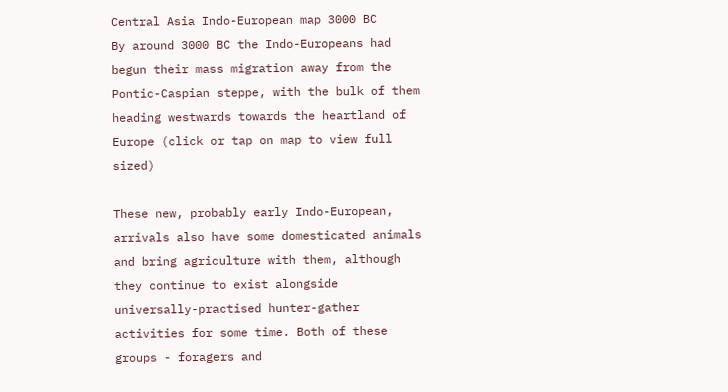Central Asia Indo-European map 3000 BC
By around 3000 BC the Indo-Europeans had begun their mass migration away from the Pontic-Caspian steppe, with the bulk of them heading westwards towards the heartland of Europe (click or tap on map to view full sized)

These new, probably early Indo-European, arrivals also have some domesticated animals and bring agriculture with them, although they continue to exist alongside universally-practised hunter-gather activities for some time. Both of these groups - foragers and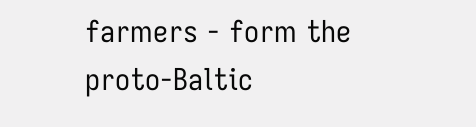farmers - form the proto-Baltic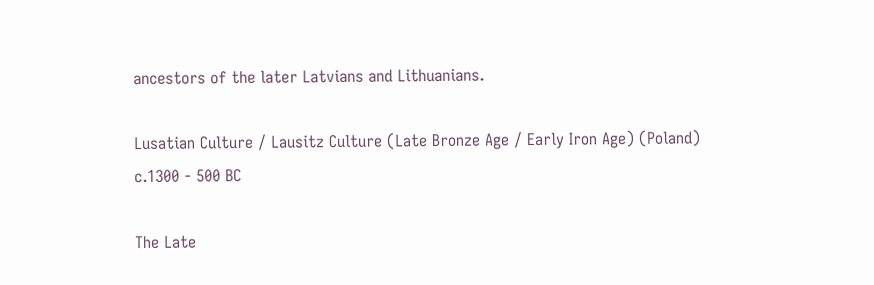ancestors of the later Latvians and Lithuanians.

Lusatian Culture / Lausitz Culture (Late Bronze Age / Early Iron Age) (Poland)
c.1300 - 500 BC

The Late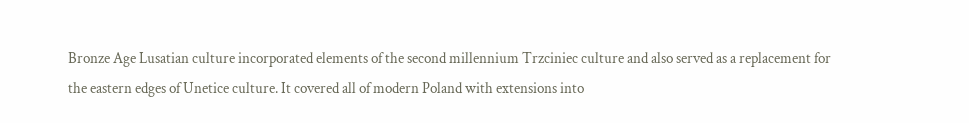Bronze Age Lusatian culture incorporated elements of the second millennium Trzciniec culture and also served as a replacement for the eastern edges of Unetice culture. It covered all of modern Poland with extensions into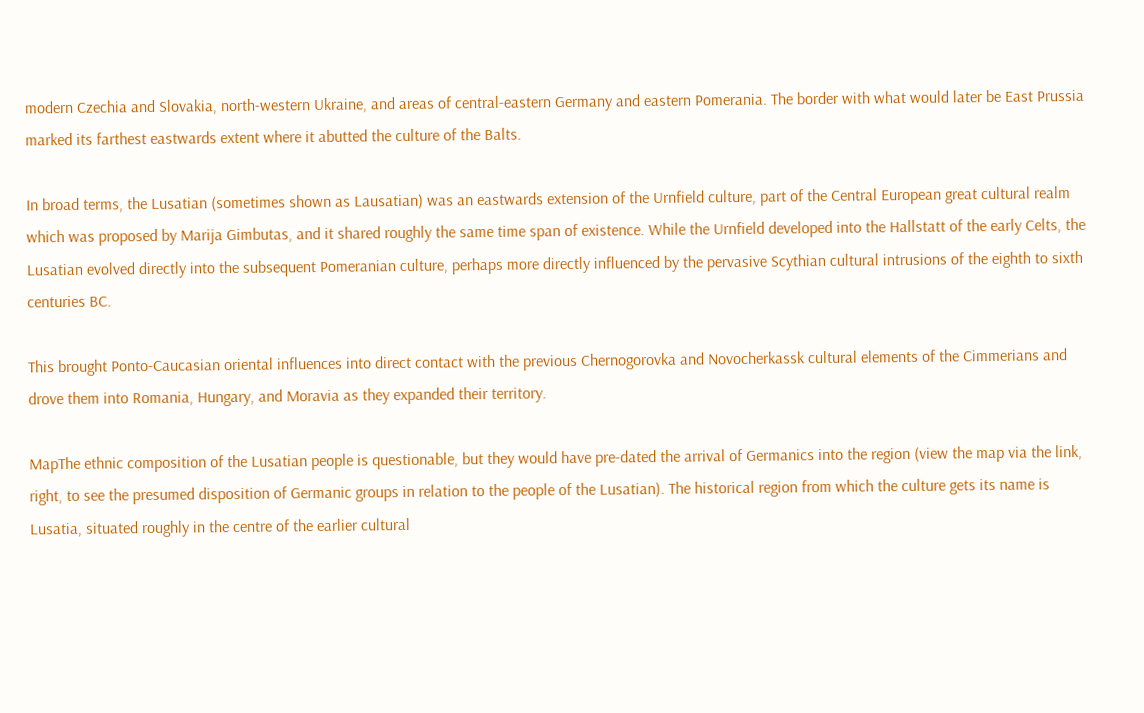modern Czechia and Slovakia, north-western Ukraine, and areas of central-eastern Germany and eastern Pomerania. The border with what would later be East Prussia marked its farthest eastwards extent where it abutted the culture of the Balts.

In broad terms, the Lusatian (sometimes shown as Lausatian) was an eastwards extension of the Urnfield culture, part of the Central European great cultural realm which was proposed by Marija Gimbutas, and it shared roughly the same time span of existence. While the Urnfield developed into the Hallstatt of the early Celts, the Lusatian evolved directly into the subsequent Pomeranian culture, perhaps more directly influenced by the pervasive Scythian cultural intrusions of the eighth to sixth centuries BC.

This brought Ponto-Caucasian oriental influences into direct contact with the previous Chernogorovka and Novocherkassk cultural elements of the Cimmerians and drove them into Romania, Hungary, and Moravia as they expanded their territory.

MapThe ethnic composition of the Lusatian people is questionable, but they would have pre-dated the arrival of Germanics into the region (view the map via the link, right, to see the presumed disposition of Germanic groups in relation to the people of the Lusatian). The historical region from which the culture gets its name is Lusatia, situated roughly in the centre of the earlier cultural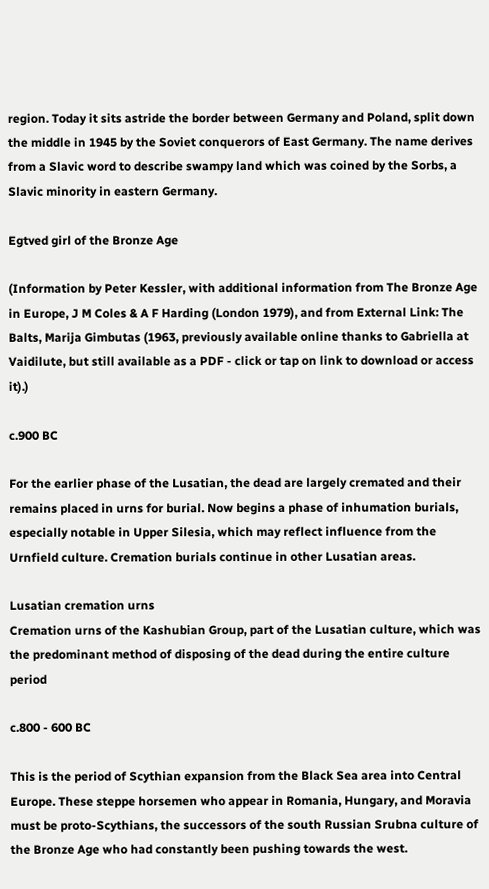region. Today it sits astride the border between Germany and Poland, split down the middle in 1945 by the Soviet conquerors of East Germany. The name derives from a Slavic word to describe swampy land which was coined by the Sorbs, a Slavic minority in eastern Germany.

Egtved girl of the Bronze Age

(Information by Peter Kessler, with additional information from The Bronze Age in Europe, J M Coles & A F Harding (London 1979), and from External Link: The Balts, Marija Gimbutas (1963, previously available online thanks to Gabriella at Vaidilute, but still available as a PDF - click or tap on link to download or access it).)

c.900 BC

For the earlier phase of the Lusatian, the dead are largely cremated and their remains placed in urns for burial. Now begins a phase of inhumation burials, especially notable in Upper Silesia, which may reflect influence from the Urnfield culture. Cremation burials continue in other Lusatian areas.

Lusatian cremation urns
Cremation urns of the Kashubian Group, part of the Lusatian culture, which was the predominant method of disposing of the dead during the entire culture period

c.800 - 600 BC

This is the period of Scythian expansion from the Black Sea area into Central Europe. These steppe horsemen who appear in Romania, Hungary, and Moravia must be proto-Scythians, the successors of the south Russian Srubna culture of the Bronze Age who had constantly been pushing towards the west.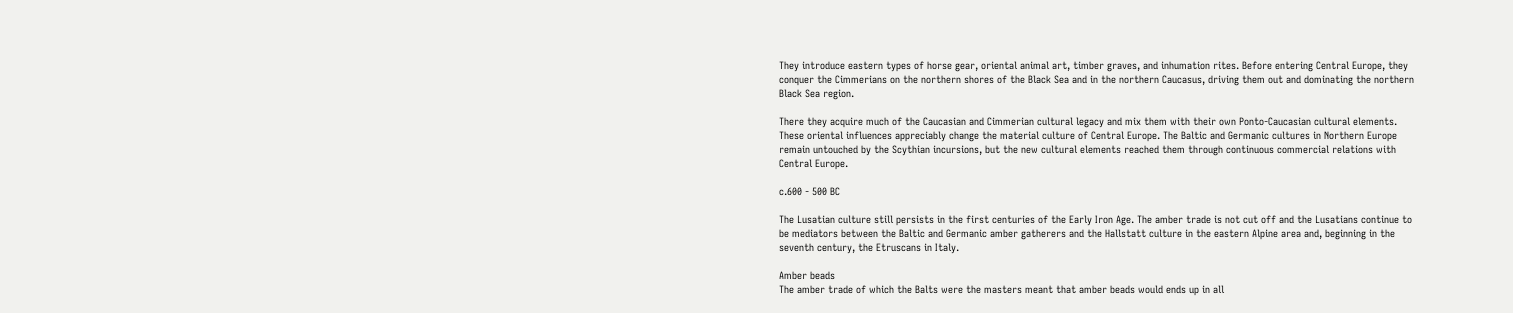They introduce eastern types of horse gear, oriental animal art, timber graves, and inhumation rites. Before entering Central Europe, they conquer the Cimmerians on the northern shores of the Black Sea and in the northern Caucasus, driving them out and dominating the northern Black Sea region.

There they acquire much of the Caucasian and Cimmerian cultural legacy and mix them with their own Ponto-Caucasian cultural elements. These oriental influences appreciably change the material culture of Central Europe. The Baltic and Germanic cultures in Northern Europe remain untouched by the Scythian incursions, but the new cultural elements reached them through continuous commercial relations with Central Europe.

c.600 - 500 BC

The Lusatian culture still persists in the first centuries of the Early Iron Age. The amber trade is not cut off and the Lusatians continue to be mediators between the Baltic and Germanic amber gatherers and the Hallstatt culture in the eastern Alpine area and, beginning in the seventh century, the Etruscans in Italy.

Amber beads
The amber trade of which the Balts were the masters meant that amber beads would ends up in all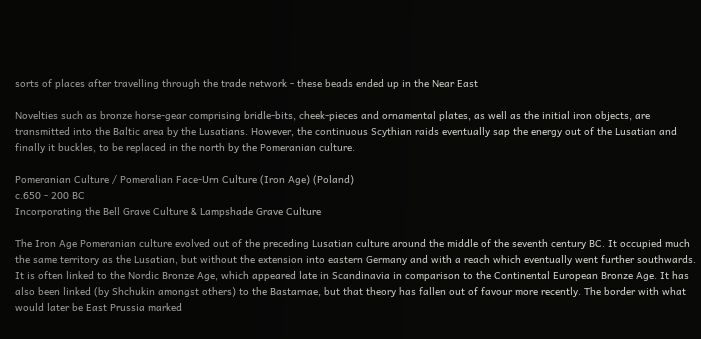sorts of places after travelling through the trade network - these beads ended up in the Near East

Novelties such as bronze horse-gear comprising bridle-bits, cheek-pieces and ornamental plates, as well as the initial iron objects, are transmitted into the Baltic area by the Lusatians. However, the continuous Scythian raids eventually sap the energy out of the Lusatian and finally it buckles, to be replaced in the north by the Pomeranian culture.

Pomeranian Culture / Pomeralian Face-Urn Culture (Iron Age) (Poland)
c.650 - 200 BC
Incorporating the Bell Grave Culture & Lampshade Grave Culture

The Iron Age Pomeranian culture evolved out of the preceding Lusatian culture around the middle of the seventh century BC. It occupied much the same territory as the Lusatian, but without the extension into eastern Germany and with a reach which eventually went further southwards. It is often linked to the Nordic Bronze Age, which appeared late in Scandinavia in comparison to the Continental European Bronze Age. It has also been linked (by Shchukin amongst others) to the Bastarnae, but that theory has fallen out of favour more recently. The border with what would later be East Prussia marked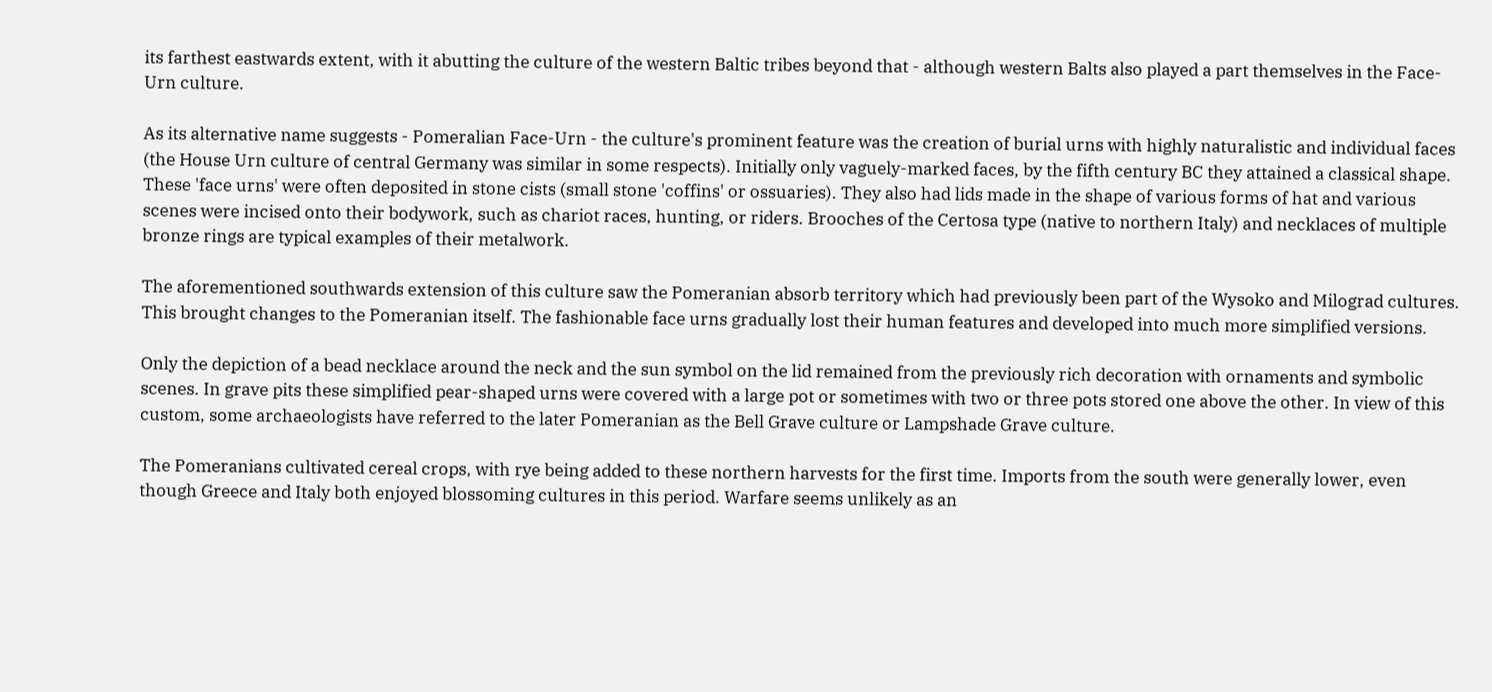its farthest eastwards extent, with it abutting the culture of the western Baltic tribes beyond that - although western Balts also played a part themselves in the Face-Urn culture.

As its alternative name suggests - Pomeralian Face-Urn - the culture's prominent feature was the creation of burial urns with highly naturalistic and individual faces (the House Urn culture of central Germany was similar in some respects). Initially only vaguely-marked faces, by the fifth century BC they attained a classical shape. These 'face urns' were often deposited in stone cists (small stone 'coffins' or ossuaries). They also had lids made in the shape of various forms of hat and various scenes were incised onto their bodywork, such as chariot races, hunting, or riders. Brooches of the Certosa type (native to northern Italy) and necklaces of multiple bronze rings are typical examples of their metalwork.

The aforementioned southwards extension of this culture saw the Pomeranian absorb territory which had previously been part of the Wysoko and Milograd cultures. This brought changes to the Pomeranian itself. The fashionable face urns gradually lost their human features and developed into much more simplified versions.

Only the depiction of a bead necklace around the neck and the sun symbol on the lid remained from the previously rich decoration with ornaments and symbolic scenes. In grave pits these simplified pear-shaped urns were covered with a large pot or sometimes with two or three pots stored one above the other. In view of this custom, some archaeologists have referred to the later Pomeranian as the Bell Grave culture or Lampshade Grave culture.

The Pomeranians cultivated cereal crops, with rye being added to these northern harvests for the first time. Imports from the south were generally lower, even though Greece and Italy both enjoyed blossoming cultures in this period. Warfare seems unlikely as an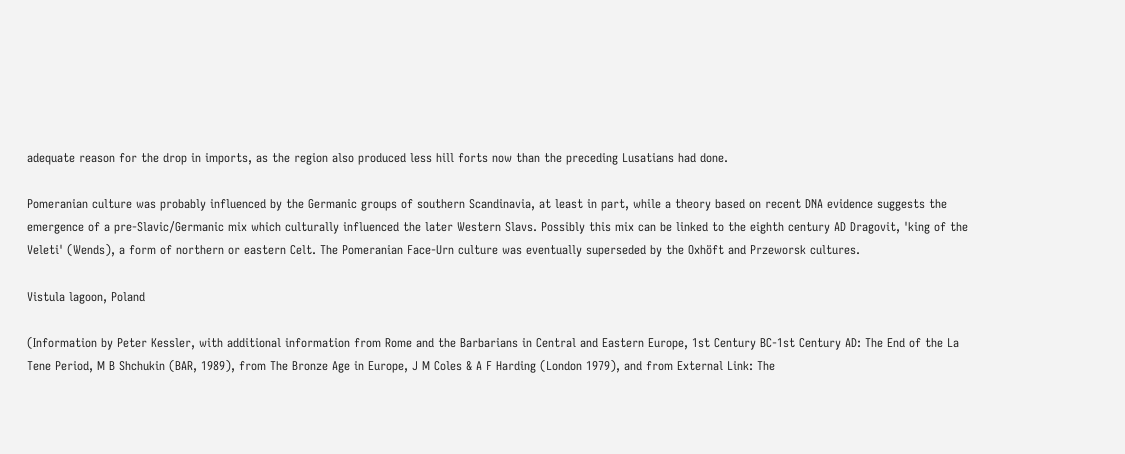adequate reason for the drop in imports, as the region also produced less hill forts now than the preceding Lusatians had done.

Pomeranian culture was probably influenced by the Germanic groups of southern Scandinavia, at least in part, while a theory based on recent DNA evidence suggests the emergence of a pre-Slavic/Germanic mix which culturally influenced the later Western Slavs. Possibly this mix can be linked to the eighth century AD Dragovit, 'king of the Veleti' (Wends), a form of northern or eastern Celt. The Pomeranian Face-Urn culture was eventually superseded by the Oxhöft and Przeworsk cultures.

Vistula lagoon, Poland

(Information by Peter Kessler, with additional information from Rome and the Barbarians in Central and Eastern Europe, 1st Century BC-1st Century AD: The End of the La Tene Period, M B Shchukin (BAR, 1989), from The Bronze Age in Europe, J M Coles & A F Harding (London 1979), and from External Link: The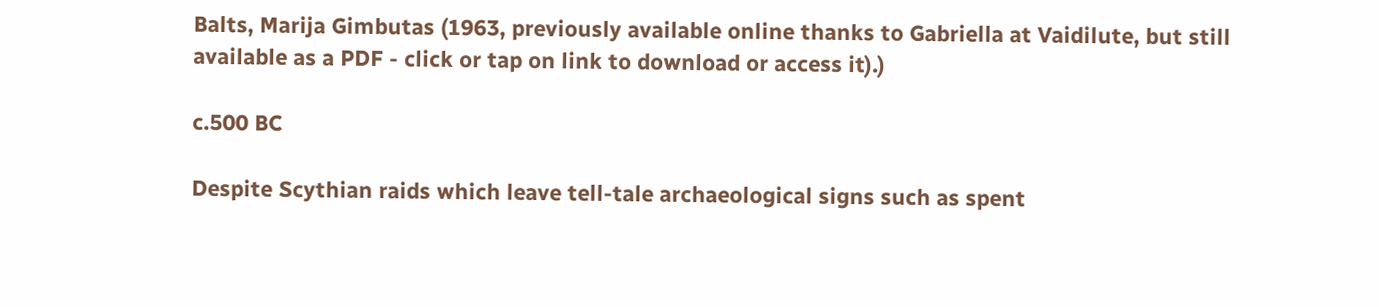Balts, Marija Gimbutas (1963, previously available online thanks to Gabriella at Vaidilute, but still available as a PDF - click or tap on link to download or access it).)

c.500 BC

Despite Scythian raids which leave tell-tale archaeological signs such as spent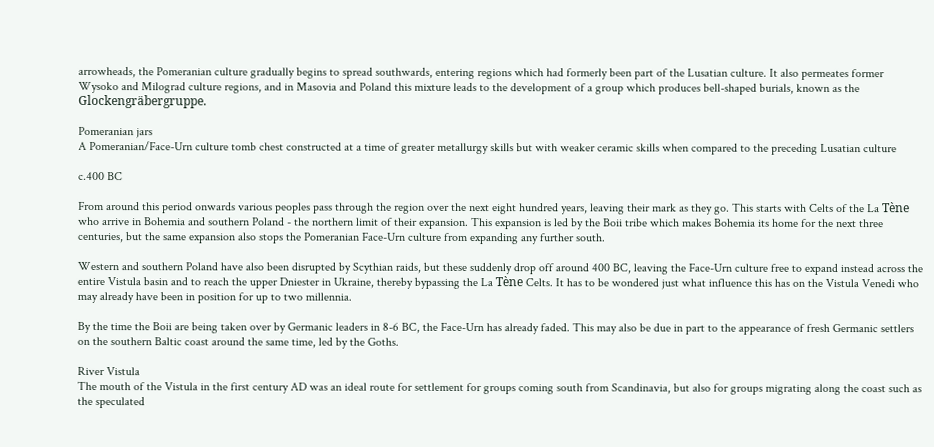arrowheads, the Pomeranian culture gradually begins to spread southwards, entering regions which had formerly been part of the Lusatian culture. It also permeates former Wysoko and Milograd culture regions, and in Masovia and Poland this mixture leads to the development of a group which produces bell-shaped burials, known as the Glockengräbergruppe.

Pomeranian jars
A Pomeranian/Face-Urn culture tomb chest constructed at a time of greater metallurgy skills but with weaker ceramic skills when compared to the preceding Lusatian culture

c.400 BC

From around this period onwards various peoples pass through the region over the next eight hundred years, leaving their mark as they go. This starts with Celts of the La Tène who arrive in Bohemia and southern Poland - the northern limit of their expansion. This expansion is led by the Boii tribe which makes Bohemia its home for the next three centuries, but the same expansion also stops the Pomeranian Face-Urn culture from expanding any further south.

Western and southern Poland have also been disrupted by Scythian raids, but these suddenly drop off around 400 BC, leaving the Face-Urn culture free to expand instead across the entire Vistula basin and to reach the upper Dniester in Ukraine, thereby bypassing the La Tène Celts. It has to be wondered just what influence this has on the Vistula Venedi who may already have been in position for up to two millennia.

By the time the Boii are being taken over by Germanic leaders in 8-6 BC, the Face-Urn has already faded. This may also be due in part to the appearance of fresh Germanic settlers on the southern Baltic coast around the same time, led by the Goths.

River Vistula
The mouth of the Vistula in the first century AD was an ideal route for settlement for groups coming south from Scandinavia, but also for groups migrating along the coast such as the speculated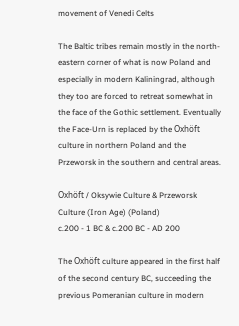movement of Venedi Celts

The Baltic tribes remain mostly in the north-eastern corner of what is now Poland and especially in modern Kaliningrad, although they too are forced to retreat somewhat in the face of the Gothic settlement. Eventually the Face-Urn is replaced by the Oxhöft culture in northern Poland and the Przeworsk in the southern and central areas.

Oxhöft / Oksywie Culture & Przeworsk Culture (Iron Age) (Poland)
c.200 - 1 BC & c.200 BC - AD 200

The Oxhöft culture appeared in the first half of the second century BC, succeeding the previous Pomeranian culture in modern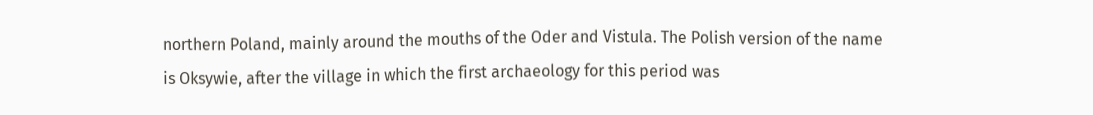northern Poland, mainly around the mouths of the Oder and Vistula. The Polish version of the name is Oksywie, after the village in which the first archaeology for this period was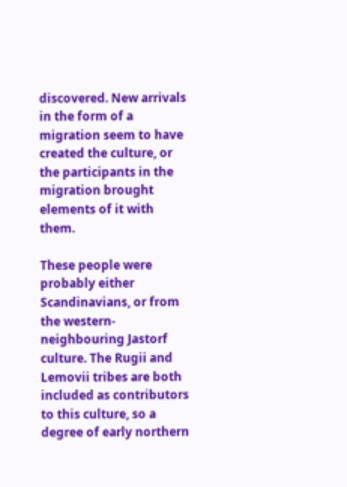discovered. New arrivals in the form of a migration seem to have created the culture, or the participants in the migration brought elements of it with them.

These people were probably either Scandinavians, or from the western-neighbouring Jastorf culture. The Rugii and Lemovii tribes are both included as contributors to this culture, so a degree of early northern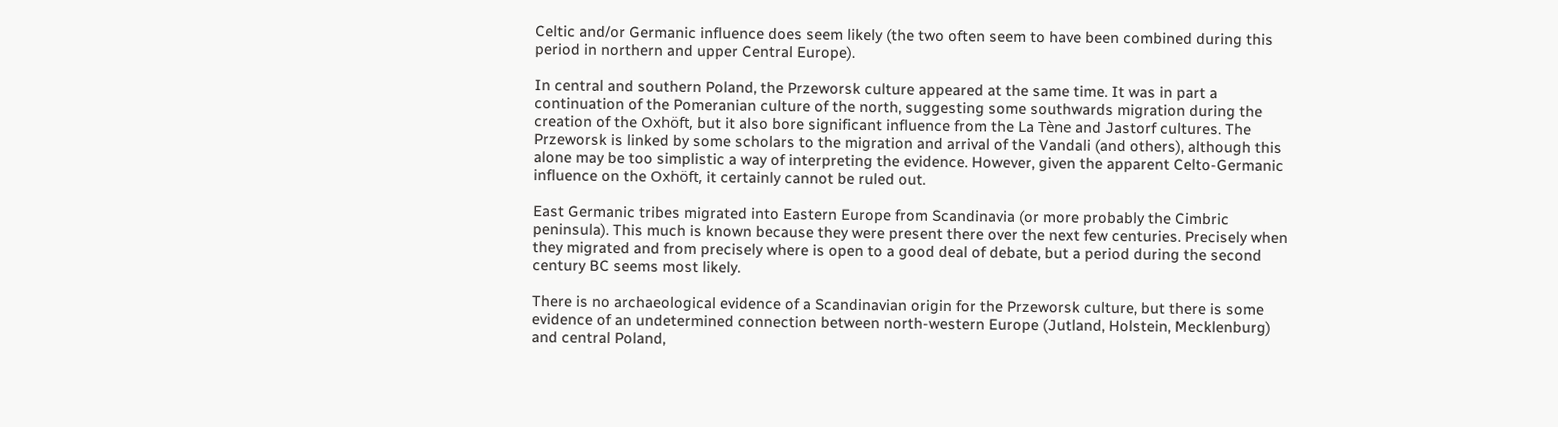Celtic and/or Germanic influence does seem likely (the two often seem to have been combined during this period in northern and upper Central Europe).

In central and southern Poland, the Przeworsk culture appeared at the same time. It was in part a continuation of the Pomeranian culture of the north, suggesting some southwards migration during the creation of the Oxhöft, but it also bore significant influence from the La Tène and Jastorf cultures. The Przeworsk is linked by some scholars to the migration and arrival of the Vandali (and others), although this alone may be too simplistic a way of interpreting the evidence. However, given the apparent Celto-Germanic influence on the Oxhöft, it certainly cannot be ruled out.

East Germanic tribes migrated into Eastern Europe from Scandinavia (or more probably the Cimbric peninsula). This much is known because they were present there over the next few centuries. Precisely when they migrated and from precisely where is open to a good deal of debate, but a period during the second century BC seems most likely.

There is no archaeological evidence of a Scandinavian origin for the Przeworsk culture, but there is some evidence of an undetermined connection between north-western Europe (Jutland, Holstein, Mecklenburg) and central Poland,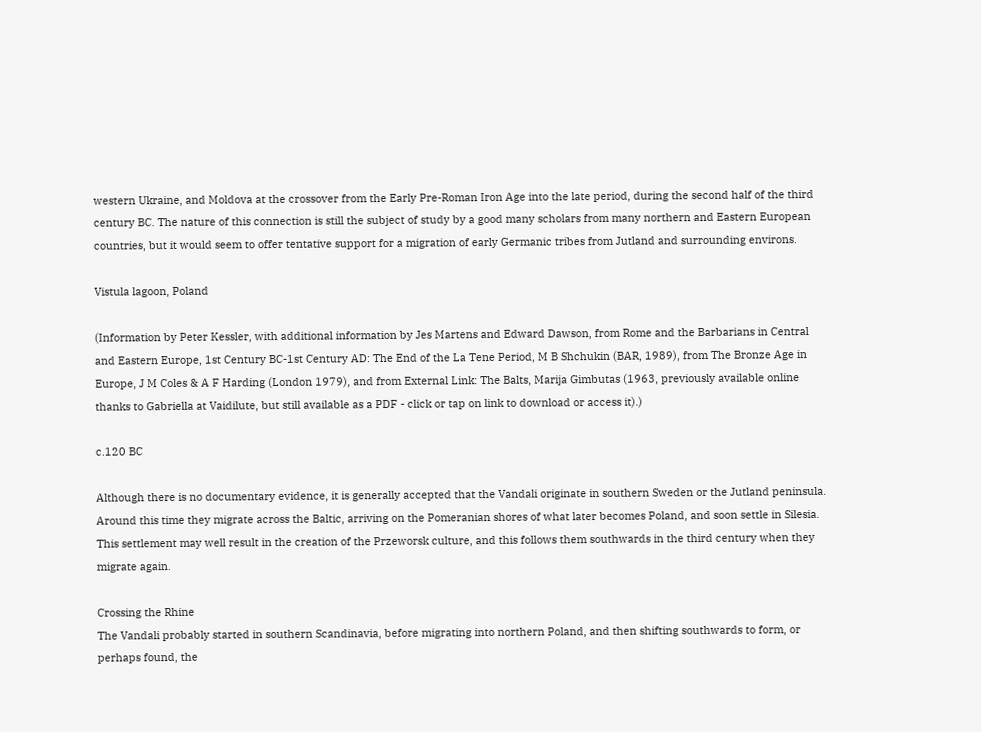western Ukraine, and Moldova at the crossover from the Early Pre-Roman Iron Age into the late period, during the second half of the third century BC. The nature of this connection is still the subject of study by a good many scholars from many northern and Eastern European countries, but it would seem to offer tentative support for a migration of early Germanic tribes from Jutland and surrounding environs.

Vistula lagoon, Poland

(Information by Peter Kessler, with additional information by Jes Martens and Edward Dawson, from Rome and the Barbarians in Central and Eastern Europe, 1st Century BC-1st Century AD: The End of the La Tene Period, M B Shchukin (BAR, 1989), from The Bronze Age in Europe, J M Coles & A F Harding (London 1979), and from External Link: The Balts, Marija Gimbutas (1963, previously available online thanks to Gabriella at Vaidilute, but still available as a PDF - click or tap on link to download or access it).)

c.120 BC

Although there is no documentary evidence, it is generally accepted that the Vandali originate in southern Sweden or the Jutland peninsula. Around this time they migrate across the Baltic, arriving on the Pomeranian shores of what later becomes Poland, and soon settle in Silesia. This settlement may well result in the creation of the Przeworsk culture, and this follows them southwards in the third century when they migrate again.

Crossing the Rhine
The Vandali probably started in southern Scandinavia, before migrating into northern Poland, and then shifting southwards to form, or perhaps found, the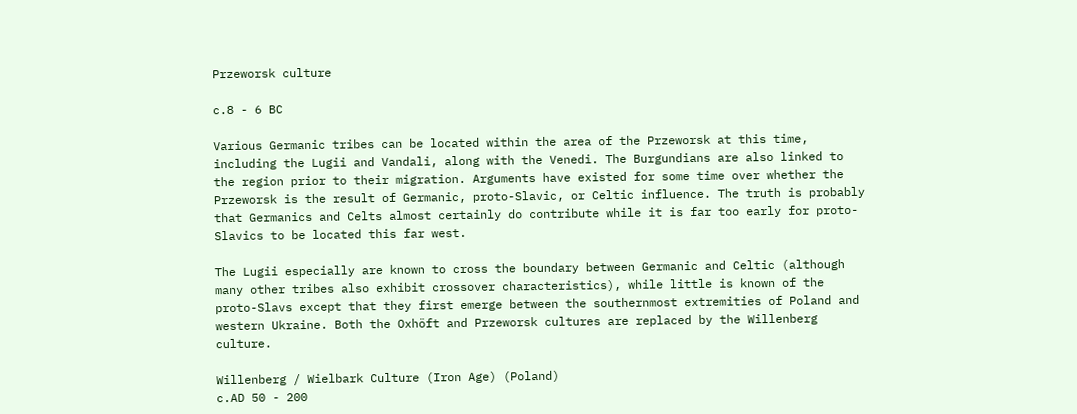Przeworsk culture

c.8 - 6 BC

Various Germanic tribes can be located within the area of the Przeworsk at this time, including the Lugii and Vandali, along with the Venedi. The Burgundians are also linked to the region prior to their migration. Arguments have existed for some time over whether the Przeworsk is the result of Germanic, proto-Slavic, or Celtic influence. The truth is probably that Germanics and Celts almost certainly do contribute while it is far too early for proto-Slavics to be located this far west.

The Lugii especially are known to cross the boundary between Germanic and Celtic (although many other tribes also exhibit crossover characteristics), while little is known of the proto-Slavs except that they first emerge between the southernmost extremities of Poland and western Ukraine. Both the Oxhöft and Przeworsk cultures are replaced by the Willenberg culture.

Willenberg / Wielbark Culture (Iron Age) (Poland)
c.AD 50 - 200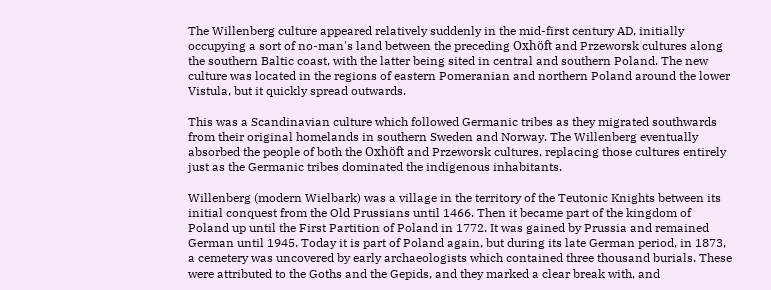The Willenberg culture appeared relatively suddenly in the mid-first century AD, initially occupying a sort of no-man's land between the preceding Oxhöft and Przeworsk cultures along the southern Baltic coast, with the latter being sited in central and southern Poland. The new culture was located in the regions of eastern Pomeranian and northern Poland around the lower Vistula, but it quickly spread outwards.

This was a Scandinavian culture which followed Germanic tribes as they migrated southwards from their original homelands in southern Sweden and Norway. The Willenberg eventually absorbed the people of both the Oxhöft and Przeworsk cultures, replacing those cultures entirely just as the Germanic tribes dominated the indigenous inhabitants.

Willenberg (modern Wielbark) was a village in the territory of the Teutonic Knights between its initial conquest from the Old Prussians until 1466. Then it became part of the kingdom of Poland up until the First Partition of Poland in 1772. It was gained by Prussia and remained German until 1945. Today it is part of Poland again, but during its late German period, in 1873, a cemetery was uncovered by early archaeologists which contained three thousand burials. These were attributed to the Goths and the Gepids, and they marked a clear break with, and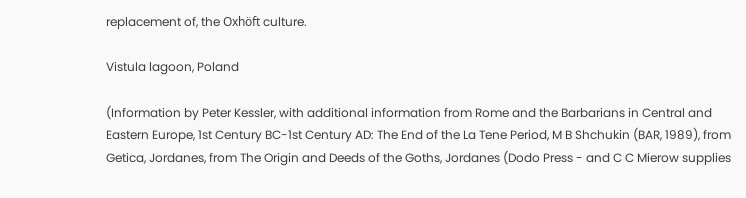replacement of, the Oxhöft culture.

Vistula lagoon, Poland

(Information by Peter Kessler, with additional information from Rome and the Barbarians in Central and Eastern Europe, 1st Century BC-1st Century AD: The End of the La Tene Period, M B Shchukin (BAR, 1989), from Getica, Jordanes, from The Origin and Deeds of the Goths, Jordanes (Dodo Press - and C C Mierow supplies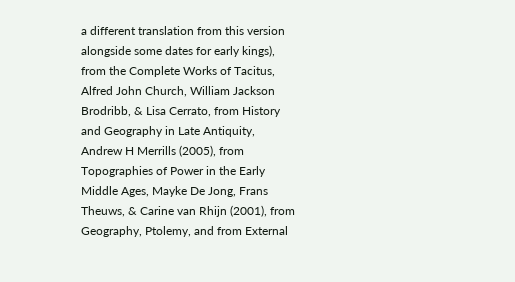a different translation from this version alongside some dates for early kings), from the Complete Works of Tacitus, Alfred John Church, William Jackson Brodribb, & Lisa Cerrato, from History and Geography in Late Antiquity, Andrew H Merrills (2005), from Topographies of Power in the Early Middle Ages, Mayke De Jong, Frans Theuws, & Carine van Rhijn (2001), from Geography, Ptolemy, and from External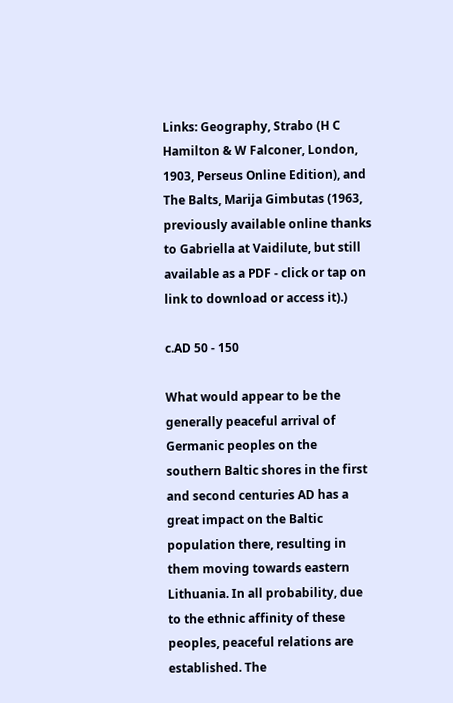Links: Geography, Strabo (H C Hamilton & W Falconer, London, 1903, Perseus Online Edition), and The Balts, Marija Gimbutas (1963, previously available online thanks to Gabriella at Vaidilute, but still available as a PDF - click or tap on link to download or access it).)

c.AD 50 - 150

What would appear to be the generally peaceful arrival of Germanic peoples on the southern Baltic shores in the first and second centuries AD has a great impact on the Baltic population there, resulting in them moving towards eastern Lithuania. In all probability, due to the ethnic affinity of these peoples, peaceful relations are established. The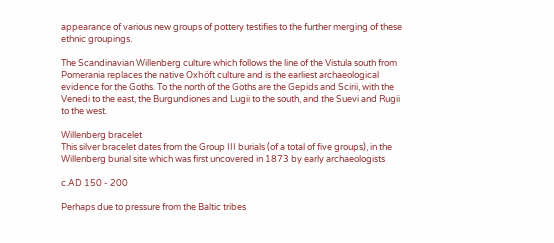appearance of various new groups of pottery testifies to the further merging of these ethnic groupings.

The Scandinavian Willenberg culture which follows the line of the Vistula south from Pomerania replaces the native Oxhöft culture and is the earliest archaeological evidence for the Goths. To the north of the Goths are the Gepids and Scirii, with the Venedi to the east, the Burgundiones and Lugii to the south, and the Suevi and Rugii to the west.

Willenberg bracelet
This silver bracelet dates from the Group III burials (of a total of five groups), in the Willenberg burial site which was first uncovered in 1873 by early archaeologists

c.AD 150 - 200

Perhaps due to pressure from the Baltic tribes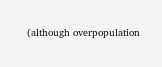(although overpopulation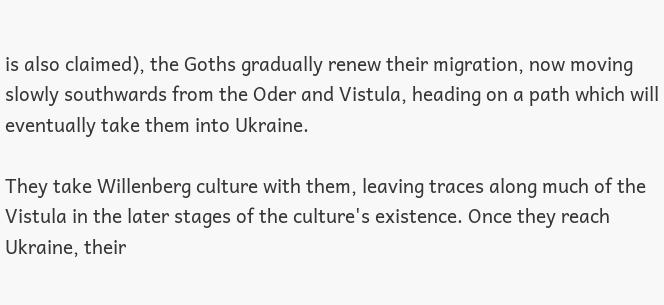is also claimed), the Goths gradually renew their migration, now moving slowly southwards from the Oder and Vistula, heading on a path which will eventually take them into Ukraine.

They take Willenberg culture with them, leaving traces along much of the Vistula in the later stages of the culture's existence. Once they reach Ukraine, their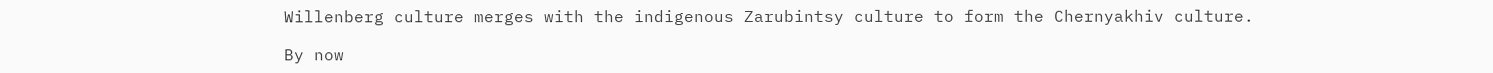Willenberg culture merges with the indigenous Zarubintsy culture to form the Chernyakhiv culture.

By now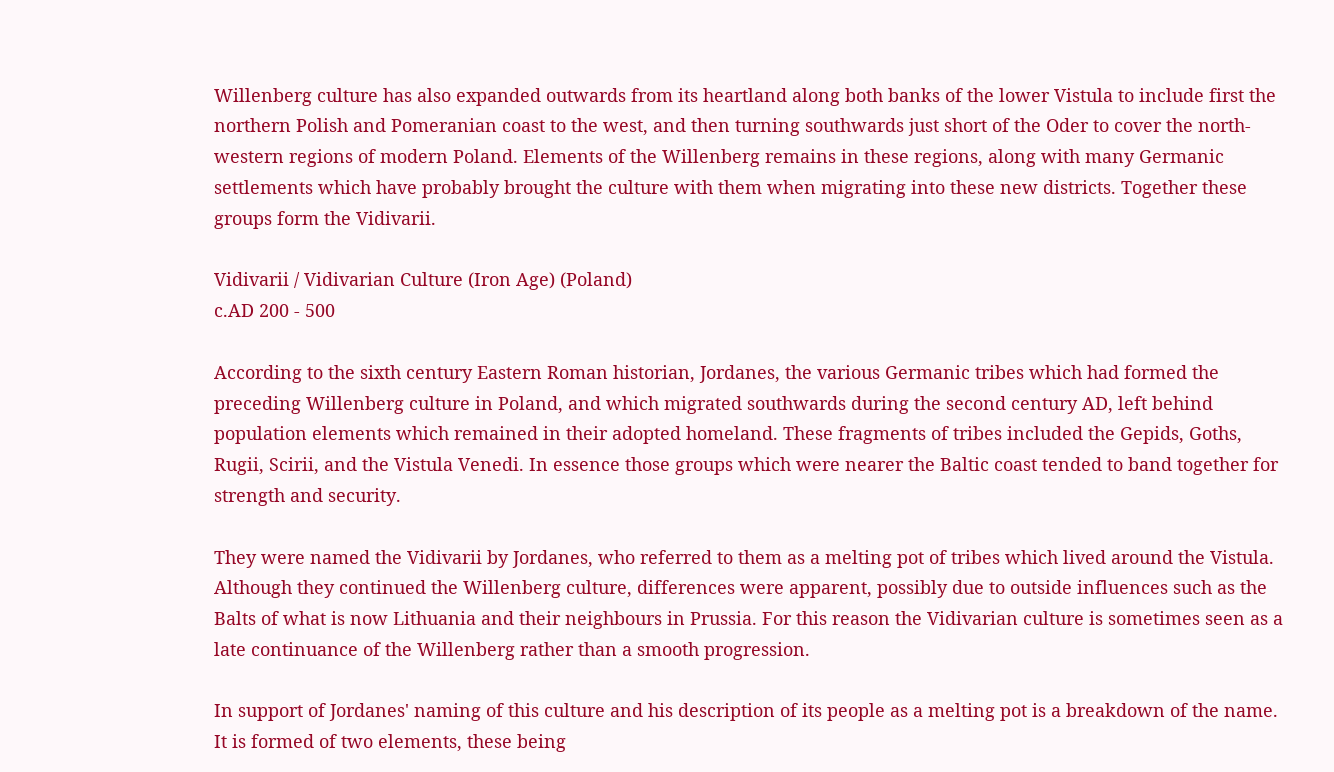Willenberg culture has also expanded outwards from its heartland along both banks of the lower Vistula to include first the northern Polish and Pomeranian coast to the west, and then turning southwards just short of the Oder to cover the north-western regions of modern Poland. Elements of the Willenberg remains in these regions, along with many Germanic settlements which have probably brought the culture with them when migrating into these new districts. Together these groups form the Vidivarii.

Vidivarii / Vidivarian Culture (Iron Age) (Poland)
c.AD 200 - 500

According to the sixth century Eastern Roman historian, Jordanes, the various Germanic tribes which had formed the preceding Willenberg culture in Poland, and which migrated southwards during the second century AD, left behind population elements which remained in their adopted homeland. These fragments of tribes included the Gepids, Goths, Rugii, Scirii, and the Vistula Venedi. In essence those groups which were nearer the Baltic coast tended to band together for strength and security.

They were named the Vidivarii by Jordanes, who referred to them as a melting pot of tribes which lived around the Vistula. Although they continued the Willenberg culture, differences were apparent, possibly due to outside influences such as the Balts of what is now Lithuania and their neighbours in Prussia. For this reason the Vidivarian culture is sometimes seen as a late continuance of the Willenberg rather than a smooth progression.

In support of Jordanes' naming of this culture and his description of its people as a melting pot is a breakdown of the name. It is formed of two elements, these being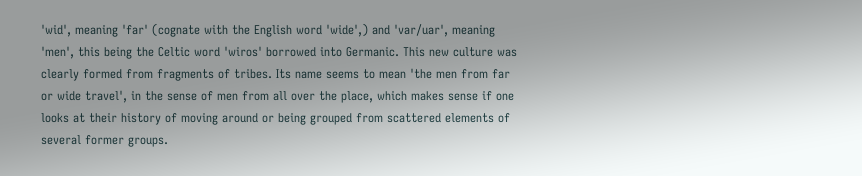'wid', meaning 'far' (cognate with the English word 'wide',) and 'var/uar', meaning 'men', this being the Celtic word 'wiros' borrowed into Germanic. This new culture was clearly formed from fragments of tribes. Its name seems to mean 'the men from far or wide travel', in the sense of men from all over the place, which makes sense if one looks at their history of moving around or being grouped from scattered elements of several former groups.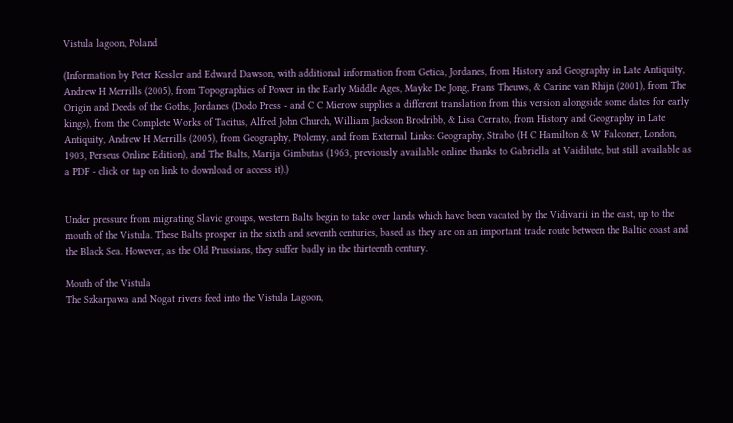Vistula lagoon, Poland

(Information by Peter Kessler and Edward Dawson, with additional information from Getica, Jordanes, from History and Geography in Late Antiquity, Andrew H Merrills (2005), from Topographies of Power in the Early Middle Ages, Mayke De Jong, Frans Theuws, & Carine van Rhijn (2001), from The Origin and Deeds of the Goths, Jordanes (Dodo Press - and C C Mierow supplies a different translation from this version alongside some dates for early kings), from the Complete Works of Tacitus, Alfred John Church, William Jackson Brodribb, & Lisa Cerrato, from History and Geography in Late Antiquity, Andrew H Merrills (2005), from Geography, Ptolemy, and from External Links: Geography, Strabo (H C Hamilton & W Falconer, London, 1903, Perseus Online Edition), and The Balts, Marija Gimbutas (1963, previously available online thanks to Gabriella at Vaidilute, but still available as a PDF - click or tap on link to download or access it).)


Under pressure from migrating Slavic groups, western Balts begin to take over lands which have been vacated by the Vidivarii in the east, up to the mouth of the Vistula. These Balts prosper in the sixth and seventh centuries, based as they are on an important trade route between the Baltic coast and the Black Sea. However, as the Old Prussians, they suffer badly in the thirteenth century.

Mouth of the Vistula
The Szkarpawa and Nogat rivers feed into the Vistula Lagoon,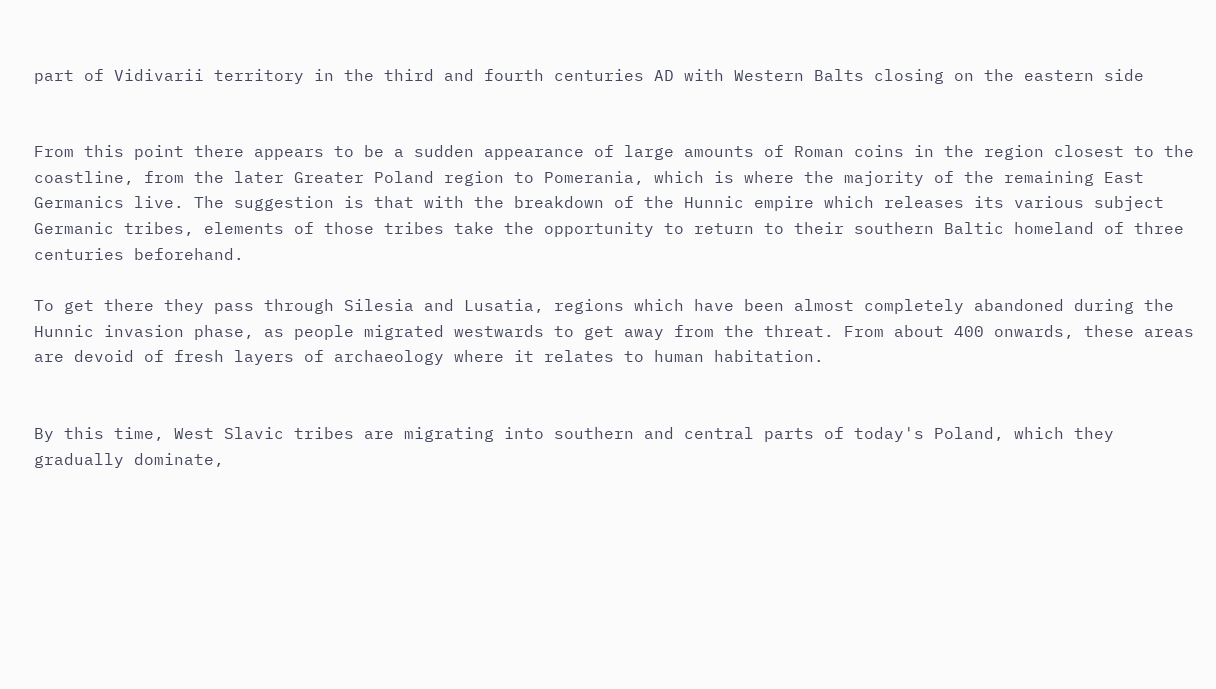part of Vidivarii territory in the third and fourth centuries AD with Western Balts closing on the eastern side


From this point there appears to be a sudden appearance of large amounts of Roman coins in the region closest to the coastline, from the later Greater Poland region to Pomerania, which is where the majority of the remaining East Germanics live. The suggestion is that with the breakdown of the Hunnic empire which releases its various subject Germanic tribes, elements of those tribes take the opportunity to return to their southern Baltic homeland of three centuries beforehand.

To get there they pass through Silesia and Lusatia, regions which have been almost completely abandoned during the Hunnic invasion phase, as people migrated westwards to get away from the threat. From about 400 onwards, these areas are devoid of fresh layers of archaeology where it relates to human habitation.


By this time, West Slavic tribes are migrating into southern and central parts of today's Poland, which they gradually dominate,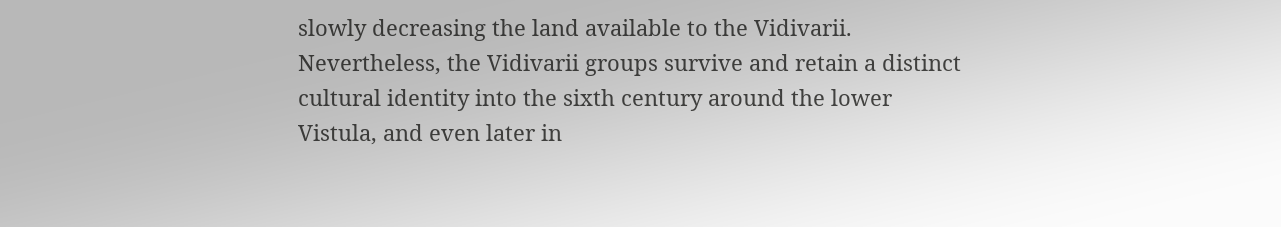slowly decreasing the land available to the Vidivarii. Nevertheless, the Vidivarii groups survive and retain a distinct cultural identity into the sixth century around the lower Vistula, and even later in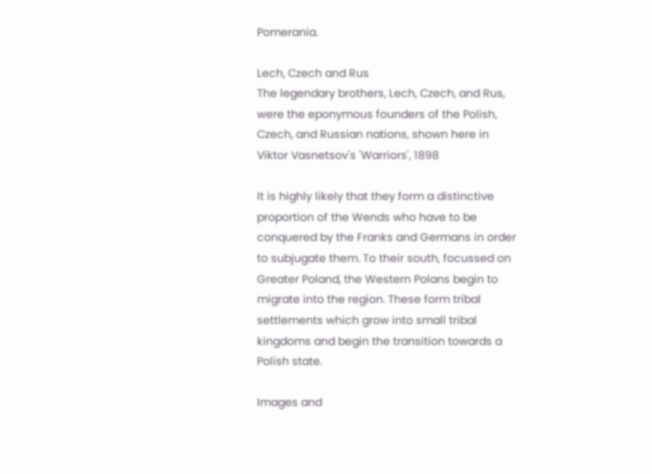Pomerania.

Lech, Czech and Rus
The legendary brothers, Lech, Czech, and Rus, were the eponymous founders of the Polish, Czech, and Russian nations, shown here in Viktor Vasnetsov's 'Warriors', 1898

It is highly likely that they form a distinctive proportion of the Wends who have to be conquered by the Franks and Germans in order to subjugate them. To their south, focussed on Greater Poland, the Western Polans begin to migrate into the region. These form tribal settlements which grow into small tribal kingdoms and begin the transition towards a Polish state.

Images and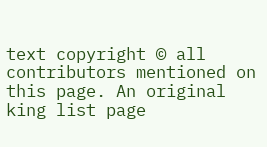text copyright © all contributors mentioned on this page. An original king list page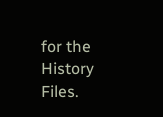for the History Files.